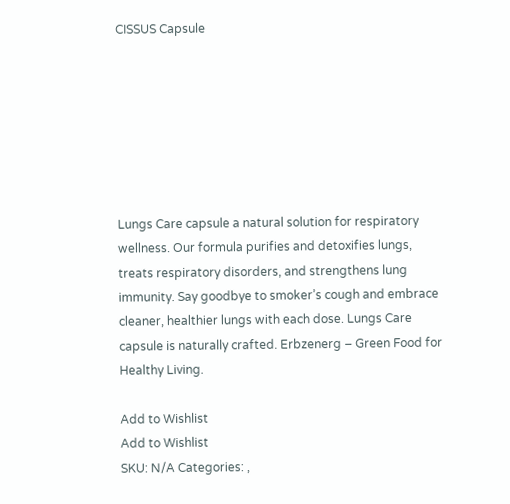CISSUS Capsule







Lungs Care capsule a natural solution for respiratory wellness. Our formula purifies and detoxifies lungs, treats respiratory disorders, and strengthens lung immunity. Say goodbye to smoker’s cough and embrace cleaner, healthier lungs with each dose. Lungs Care capsule is naturally crafted. Erbzenerg – Green Food for Healthy Living.

Add to Wishlist
Add to Wishlist
SKU: N/A Categories: ,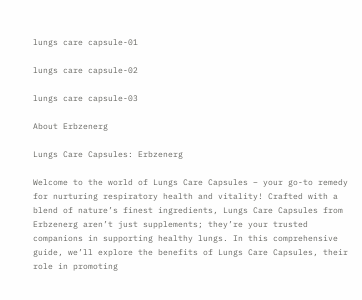lungs care capsule-01

lungs care capsule-02

lungs care capsule-03

About Erbzenerg

Lungs Care Capsules: Erbzenerg

Welcome to the world of Lungs Care Capsules – your go-to remedy for nurturing respiratory health and vitality! Crafted with a blend of nature’s finest ingredients, Lungs Care Capsules from Erbzenerg aren’t just supplements; they’re your trusted companions in supporting healthy lungs. In this comprehensive guide, we’ll explore the benefits of Lungs Care Capsules, their role in promoting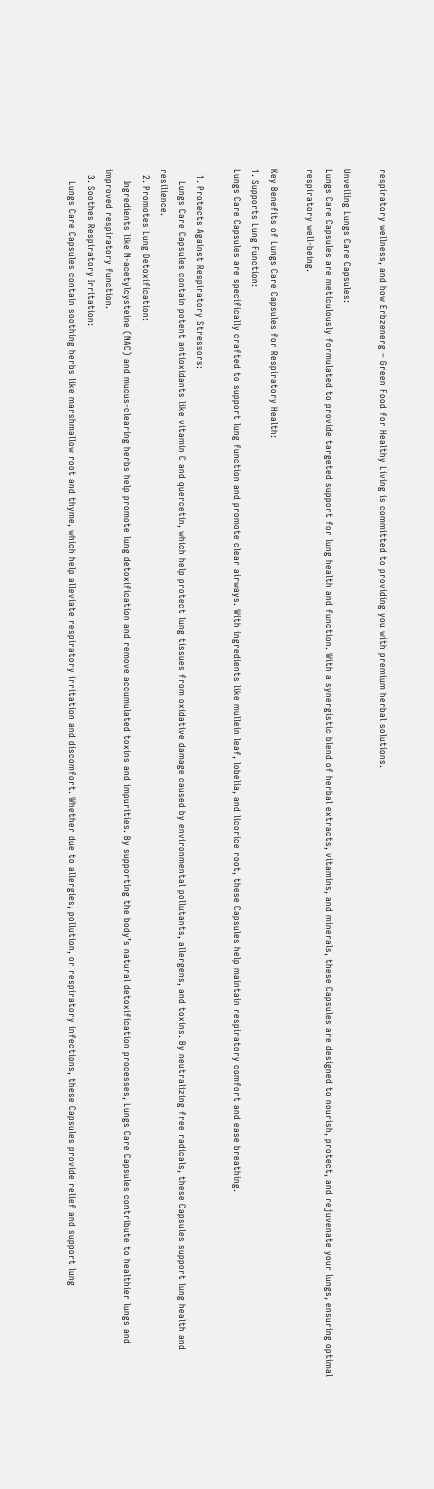respiratory wellness, and how Erbzenerg – Green Food for Healthy Living is committed to providing you with premium herbal solutions.

Unveiling Lungs Care Capsules:
Lungs Care Capsules are meticulously formulated to provide targeted support for lung health and function. With a synergistic blend of herbal extracts, vitamins, and minerals, these Capsules are designed to nourish, protect, and rejuvenate your lungs, ensuring optimal respiratory well-being.

Key Benefits of Lungs Care Capsules for Respiratory Health:
1. Supports Lung Function:
Lungs Care Capsules are specifically crafted to support lung function and promote clear airways. With ingredients like mullein leaf, lobelia, and licorice root, these Capsules help maintain respiratory comfort and ease breathing.

  1. Protects Against Respiratory Stressors:
    Lungs Care Capsules contain potent antioxidants like vitamin C and quercetin, which help protect lung tissues from oxidative damage caused by environmental pollutants, allergens, and toxins. By neutralizing free radicals, these Capsules support lung health and resilience.
  2. Promotes Lung Detoxification:
    Ingredients like N-acetylcysteine (NAC) and mucus-clearing herbs help promote lung detoxification and remove accumulated toxins and impurities. By supporting the body’s natural detoxification processes, Lungs Care Capsules contribute to healthier lungs and improved respiratory function.
  3. Soothes Respiratory Irritation:
    Lungs Care Capsules contain soothing herbs like marshmallow root and thyme, which help alleviate respiratory irritation and discomfort. Whether due to allergies, pollution, or respiratory infections, these Capsules provide relief and support lung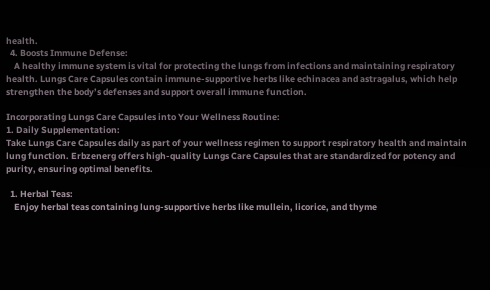health.
  4. Boosts Immune Defense:
    A healthy immune system is vital for protecting the lungs from infections and maintaining respiratory health. Lungs Care Capsules contain immune-supportive herbs like echinacea and astragalus, which help strengthen the body’s defenses and support overall immune function.

Incorporating Lungs Care Capsules into Your Wellness Routine:
1. Daily Supplementation:
Take Lungs Care Capsules daily as part of your wellness regimen to support respiratory health and maintain lung function. Erbzenerg offers high-quality Lungs Care Capsules that are standardized for potency and purity, ensuring optimal benefits.

  1. Herbal Teas:
    Enjoy herbal teas containing lung-supportive herbs like mullein, licorice, and thyme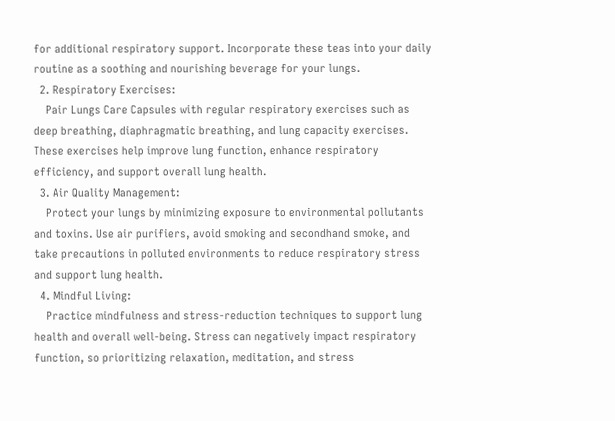for additional respiratory support. Incorporate these teas into your daily routine as a soothing and nourishing beverage for your lungs.
  2. Respiratory Exercises:
    Pair Lungs Care Capsules with regular respiratory exercises such as deep breathing, diaphragmatic breathing, and lung capacity exercises. These exercises help improve lung function, enhance respiratory efficiency, and support overall lung health.
  3. Air Quality Management:
    Protect your lungs by minimizing exposure to environmental pollutants and toxins. Use air purifiers, avoid smoking and secondhand smoke, and take precautions in polluted environments to reduce respiratory stress and support lung health.
  4. Mindful Living:
    Practice mindfulness and stress-reduction techniques to support lung health and overall well-being. Stress can negatively impact respiratory function, so prioritizing relaxation, meditation, and stress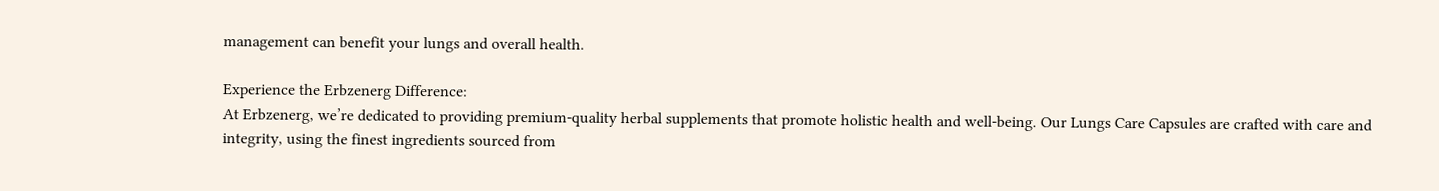management can benefit your lungs and overall health.

Experience the Erbzenerg Difference:
At Erbzenerg, we’re dedicated to providing premium-quality herbal supplements that promote holistic health and well-being. Our Lungs Care Capsules are crafted with care and integrity, using the finest ingredients sourced from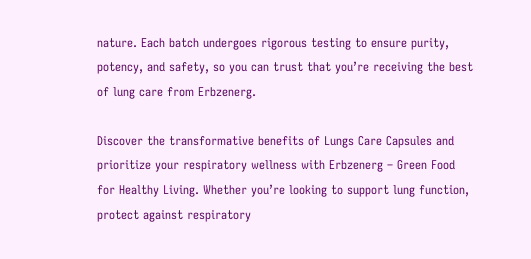nature. Each batch undergoes rigorous testing to ensure purity, potency, and safety, so you can trust that you’re receiving the best of lung care from Erbzenerg.

Discover the transformative benefits of Lungs Care Capsules and prioritize your respiratory wellness with Erbzenerg – Green Food for Healthy Living. Whether you’re looking to support lung function, protect against respiratory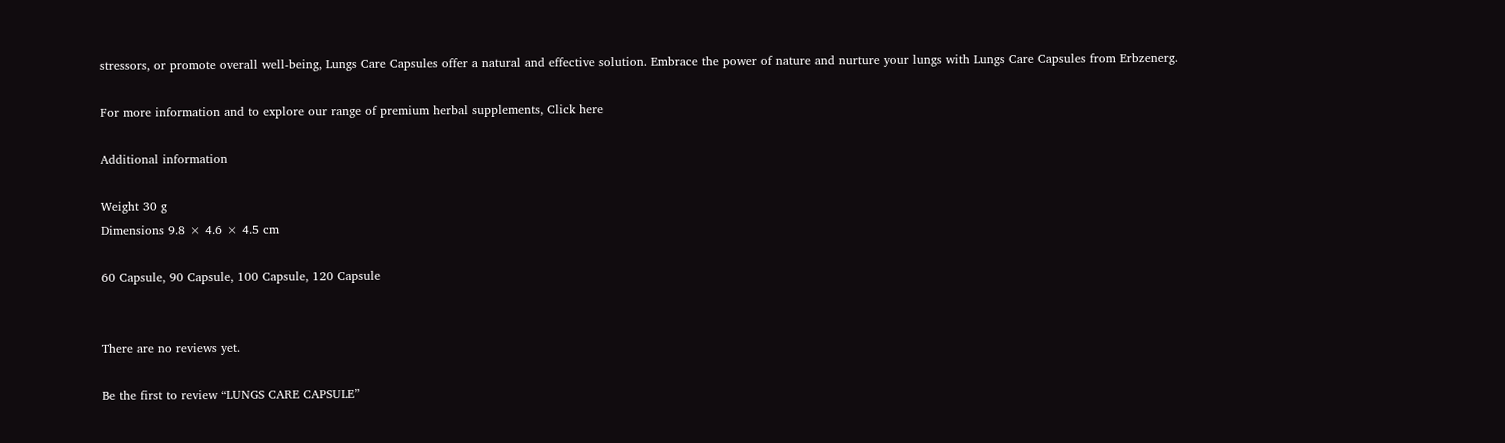stressors, or promote overall well-being, Lungs Care Capsules offer a natural and effective solution. Embrace the power of nature and nurture your lungs with Lungs Care Capsules from Erbzenerg.

For more information and to explore our range of premium herbal supplements, Click here

Additional information

Weight 30 g
Dimensions 9.8 × 4.6 × 4.5 cm

60 Capsule, 90 Capsule, 100 Capsule, 120 Capsule


There are no reviews yet.

Be the first to review “LUNGS CARE CAPSULE”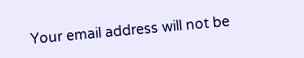Your email address will not be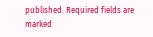published. Required fields are marked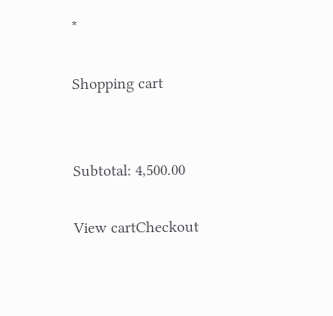*

Shopping cart


Subtotal: 4,500.00

View cartCheckout